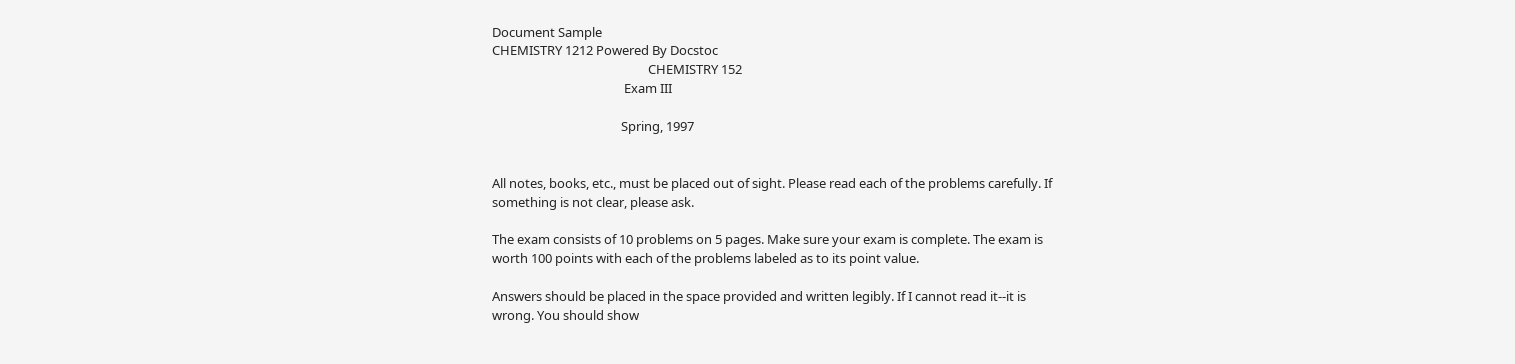Document Sample
CHEMISTRY 1212 Powered By Docstoc
                                                    CHEMISTRY 152
                                            Exam III

                                           Spring, 1997


All notes, books, etc., must be placed out of sight. Please read each of the problems carefully. If
something is not clear, please ask.

The exam consists of 10 problems on 5 pages. Make sure your exam is complete. The exam is
worth 100 points with each of the problems labeled as to its point value.

Answers should be placed in the space provided and written legibly. If I cannot read it--it is
wrong. You should show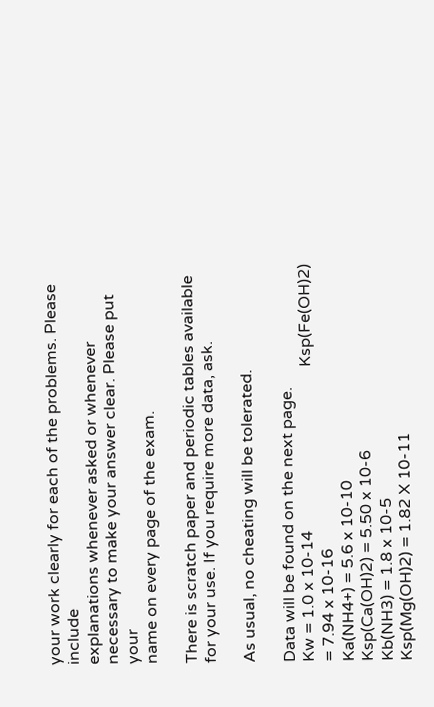your work clearly for each of the problems. Please include
explanations whenever asked or whenever necessary to make your answer clear. Please put your
name on every page of the exam.

There is scratch paper and periodic tables available for your use. If you require more data, ask.

As usual, no cheating will be tolerated.

Data will be found on the next page.
Kw = 1.0 x 10-14                                         Ksp(Fe(OH)2) = 7.94 x 10-16
Ka(NH4+) = 5.6 x 10-10                                   Ksp(Ca(OH)2) = 5.50 x 10-6
Kb(NH3) = 1.8 x 10-5                                     Ksp(Mg(OH)2) = 1.82 X 10-11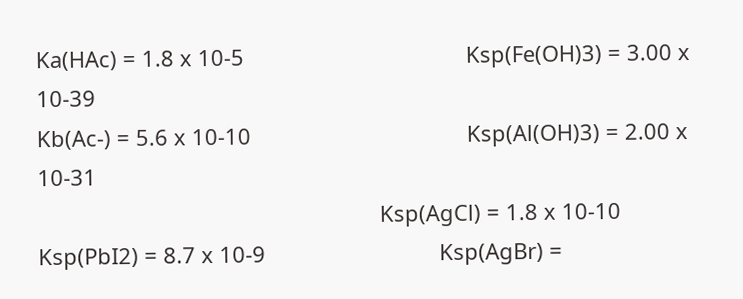Ka(HAc) = 1.8 x 10-5                                     Ksp(Fe(OH)3) = 3.00 x 10-39
Kb(Ac-) = 5.6 x 10-10                                    Ksp(Al(OH)3) = 2.00 x 10-31
                                                         Ksp(AgCl) = 1.8 x 10-10
Ksp(PbI2) = 8.7 x 10-9                             Ksp(AgBr) =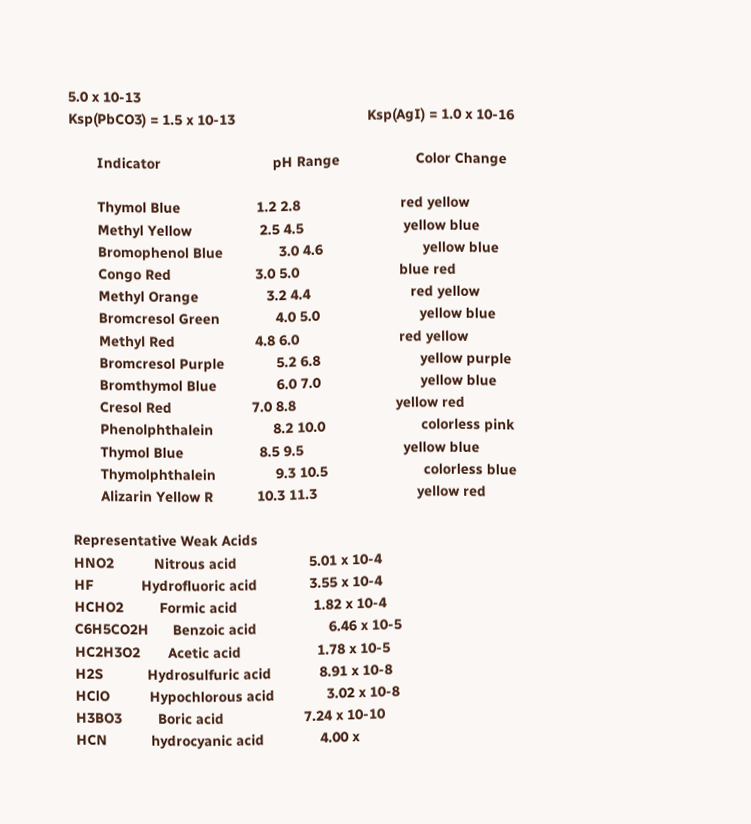5.0 x 10-13
Ksp(PbCO3) = 1.5 x 10-13                                 Ksp(AgI) = 1.0 x 10-16

       Indicator                            pH Range                   Color Change

       Thymol Blue                   1.2 2.8                         red yellow
       Methyl Yellow                 2.5 4.5                         yellow blue
       Bromophenol Blue              3.0 4.6                         yellow blue
       Congo Red                     3.0 5.0                         blue red
       Methyl Orange                 3.2 4.4                         red yellow
       Bromcresol Green              4.0 5.0                         yellow blue
       Methyl Red                    4.8 6.0                         red yellow
       Bromcresol Purple             5.2 6.8                         yellow purple
       Bromthymol Blue               6.0 7.0                         yellow blue
       Cresol Red                    7.0 8.8                         yellow red
       Phenolphthalein               8.2 10.0                        colorless pink
       Thymol Blue                   8.5 9.5                         yellow blue
       Thymolphthalein               9.3 10.5                        colorless blue
       Alizarin Yellow R           10.3 11.3                         yellow red

Representative Weak Acids
HNO2          Nitrous acid                  5.01 x 10-4
HF            Hydrofluoric acid             3.55 x 10-4
HCHO2         Formic acid                   1.82 x 10-4
C6H5CO2H      Benzoic acid                  6.46 x 10-5
HC2H3O2       Acetic acid                   1.78 x 10-5
H2S           Hydrosulfuric acid            8.91 x 10-8
HClO          Hypochlorous acid             3.02 x 10-8
H3BO3         Boric acid                    7.24 x 10-10
HCN           hydrocyanic acid              4.00 x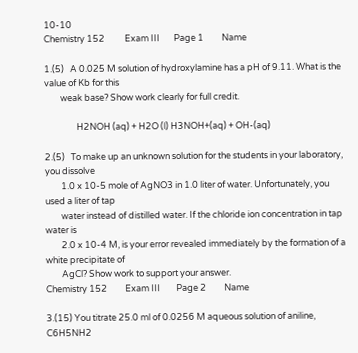10-10
Chemistry 152          Exam III       Page 1         Name

1.(5)   A 0.025 M solution of hydroxylamine has a pH of 9.11. What is the value of Kb for this
        weak base? Show work clearly for full credit.

                H2NOH (aq) + H2O (l) H3NOH+(aq) + OH-(aq)

2.(5)   To make up an unknown solution for the students in your laboratory, you dissolve
        1.0 x 10-5 mole of AgNO3 in 1.0 liter of water. Unfortunately, you used a liter of tap
        water instead of distilled water. If the chloride ion concentration in tap water is
        2.0 x 10-4 M, is your error revealed immediately by the formation of a white precipitate of
        AgCl? Show work to support your answer.
Chemistry 152         Exam III        Page 2         Name

3.(15) You titrate 25.0 ml of 0.0256 M aqueous solution of aniline, C6H5NH2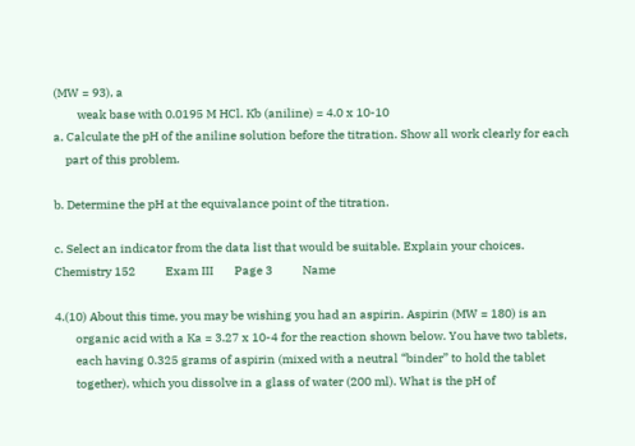(MW = 93), a
        weak base with 0.0195 M HCl. Kb (aniline) = 4.0 x 10-10
a. Calculate the pH of the aniline solution before the titration. Show all work clearly for each
    part of this problem.

b. Determine the pH at the equivalance point of the titration.

c. Select an indicator from the data list that would be suitable. Explain your choices.
Chemistry 152          Exam III       Page 3          Name

4.(10) About this time, you may be wishing you had an aspirin. Aspirin (MW = 180) is an
       organic acid with a Ka = 3.27 x 10-4 for the reaction shown below. You have two tablets,
       each having 0.325 grams of aspirin (mixed with a neutral “binder” to hold the tablet
       together), which you dissolve in a glass of water (200 ml). What is the pH of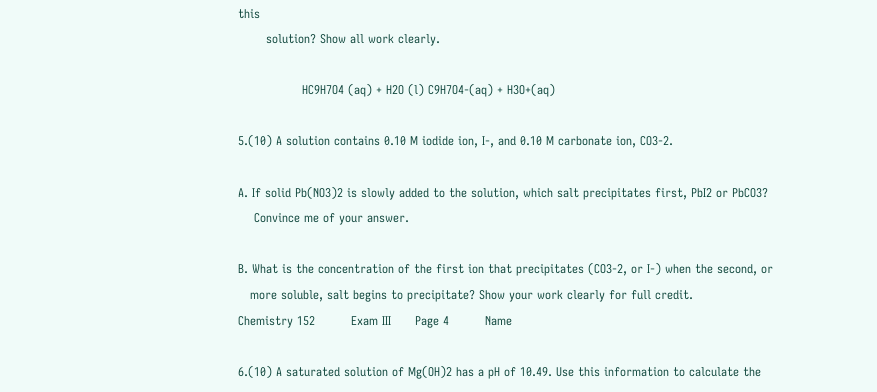this
       solution? Show all work clearly.

                HC9H7O4 (aq) + H2O (l) C9H7O4-(aq) + H3O+(aq)

5.(10) A solution contains 0.10 M iodide ion, I-, and 0.10 M carbonate ion, CO3-2.

A. If solid Pb(NO3)2 is slowly added to the solution, which salt precipitates first, PbI2 or PbCO3?
    Convince me of your answer.

B. What is the concentration of the first ion that precipitates (CO3-2, or I-) when the second, or
   more soluble, salt begins to precipitate? Show your work clearly for full credit.
Chemistry 152         Exam III      Page 4         Name

6.(10) A saturated solution of Mg(OH)2 has a pH of 10.49. Use this information to calculate the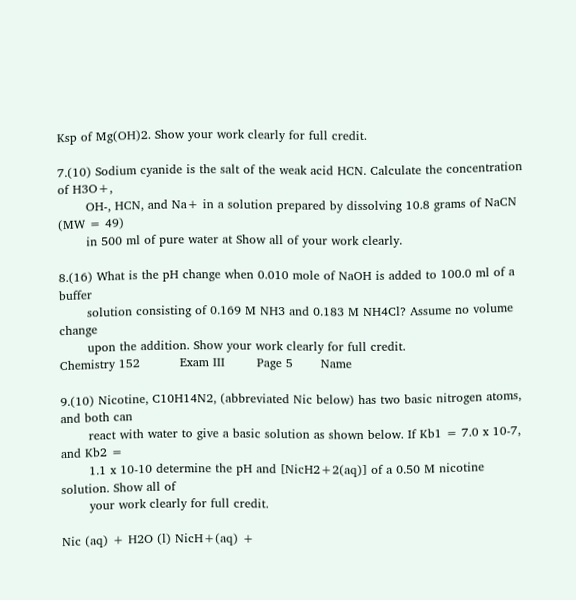Ksp of Mg(OH)2. Show your work clearly for full credit.

7.(10) Sodium cyanide is the salt of the weak acid HCN. Calculate the concentration of H3O+,
       OH-, HCN, and Na+ in a solution prepared by dissolving 10.8 grams of NaCN (MW = 49)
       in 500 ml of pure water at Show all of your work clearly.

8.(16) What is the pH change when 0.010 mole of NaOH is added to 100.0 ml of a buffer
       solution consisting of 0.169 M NH3 and 0.183 M NH4Cl? Assume no volume change
       upon the addition. Show your work clearly for full credit.
Chemistry 152          Exam III        Page 5       Name

9.(10) Nicotine, C10H14N2, (abbreviated Nic below) has two basic nitrogen atoms, and both can
       react with water to give a basic solution as shown below. If Kb1 = 7.0 x 10-7, and Kb2 =
       1.1 x 10-10 determine the pH and [NicH2+2(aq)] of a 0.50 M nicotine solution. Show all of
       your work clearly for full credit.

Nic (aq) + H2O (l) NicH+(aq) +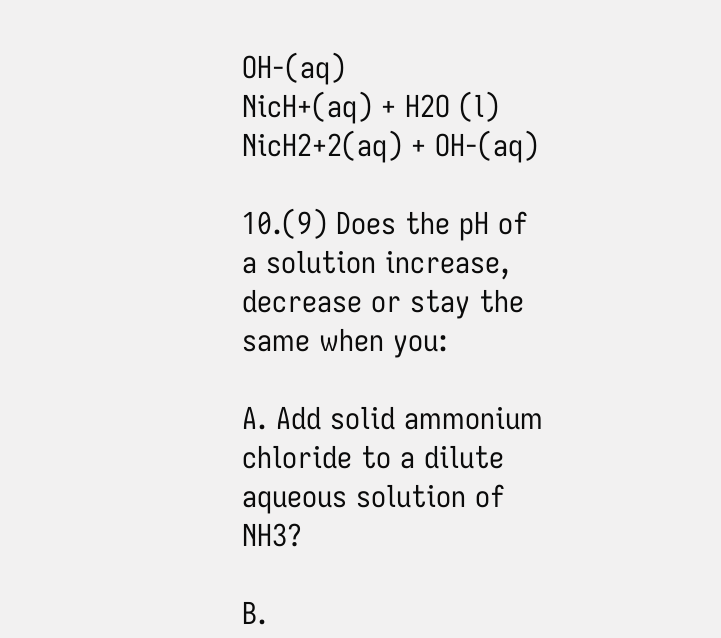OH-(aq)            NicH+(aq) + H2O (l) NicH2+2(aq) + OH-(aq)

10.(9) Does the pH of a solution increase, decrease or stay the same when you:

A. Add solid ammonium chloride to a dilute aqueous solution of NH3?

B.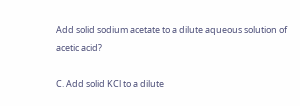Add solid sodium acetate to a dilute aqueous solution of acetic acid?

C. Add solid KCl to a dilute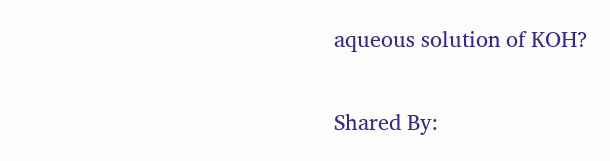aqueous solution of KOH?

Shared By: